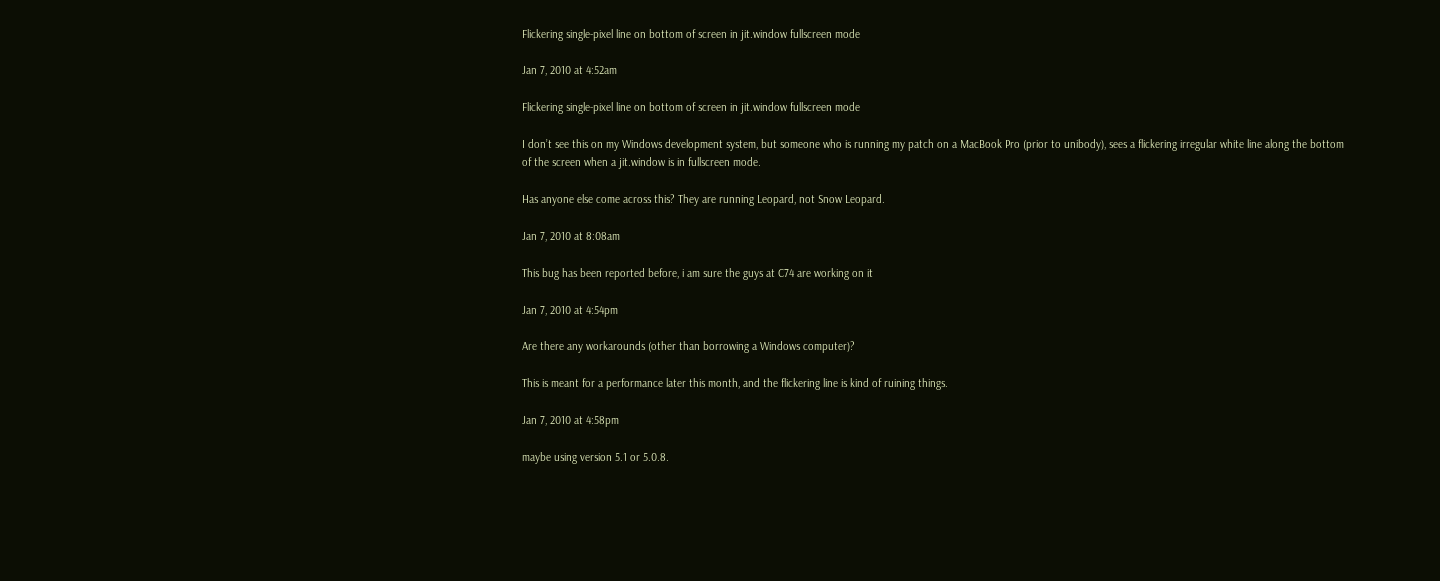Flickering single-pixel line on bottom of screen in jit.window fullscreen mode

Jan 7, 2010 at 4:52am

Flickering single-pixel line on bottom of screen in jit.window fullscreen mode

I don’t see this on my Windows development system, but someone who is running my patch on a MacBook Pro (prior to unibody), sees a flickering irregular white line along the bottom of the screen when a jit.window is in fullscreen mode.

Has anyone else come across this? They are running Leopard, not Snow Leopard.

Jan 7, 2010 at 8:08am

This bug has been reported before, i am sure the guys at C74 are working on it

Jan 7, 2010 at 4:54pm

Are there any workarounds (other than borrowing a Windows computer)?

This is meant for a performance later this month, and the flickering line is kind of ruining things.

Jan 7, 2010 at 4:58pm

maybe using version 5.1 or 5.0.8.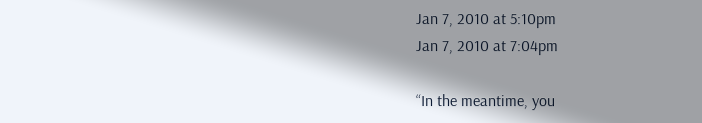Jan 7, 2010 at 5:10pm
Jan 7, 2010 at 7:04pm

“In the meantime, you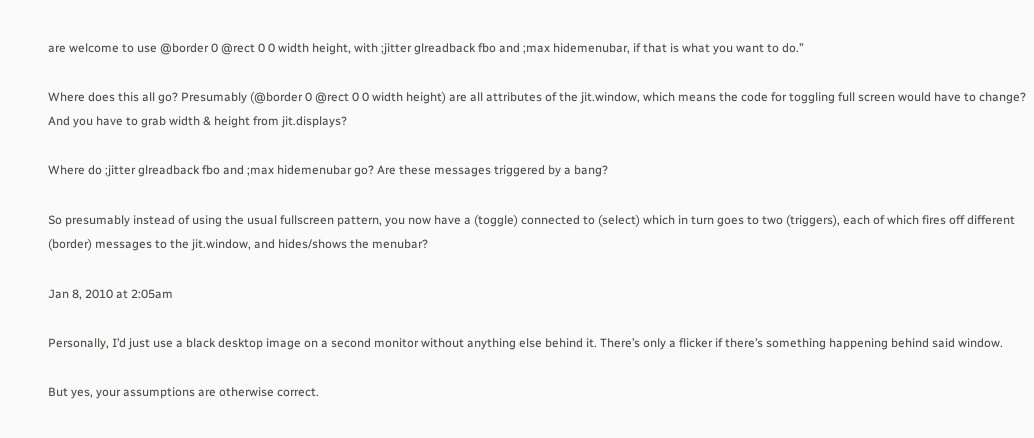are welcome to use @border 0 @rect 0 0 width height, with ;jitter glreadback fbo and ;max hidemenubar, if that is what you want to do.”

Where does this all go? Presumably (@border 0 @rect 0 0 width height) are all attributes of the jit.window, which means the code for toggling full screen would have to change? And you have to grab width & height from jit.displays?

Where do ;jitter glreadback fbo and ;max hidemenubar go? Are these messages triggered by a bang?

So presumably instead of using the usual fullscreen pattern, you now have a (toggle) connected to (select) which in turn goes to two (triggers), each of which fires off different (border) messages to the jit.window, and hides/shows the menubar?

Jan 8, 2010 at 2:05am

Personally, I’d just use a black desktop image on a second monitor without anything else behind it. There’s only a flicker if there’s something happening behind said window.

But yes, your assumptions are otherwise correct.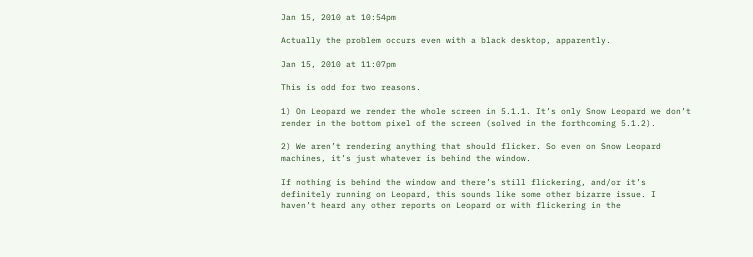Jan 15, 2010 at 10:54pm

Actually the problem occurs even with a black desktop, apparently.

Jan 15, 2010 at 11:07pm

This is odd for two reasons.

1) On Leopard we render the whole screen in 5.1.1. It’s only Snow Leopard we don’t render in the bottom pixel of the screen (solved in the forthcoming 5.1.2).

2) We aren’t rendering anything that should flicker. So even on Snow Leopard machines, it’s just whatever is behind the window.

If nothing is behind the window and there’s still flickering, and/or it’s definitely running on Leopard, this sounds like some other bizarre issue. I haven’t heard any other reports on Leopard or with flickering in the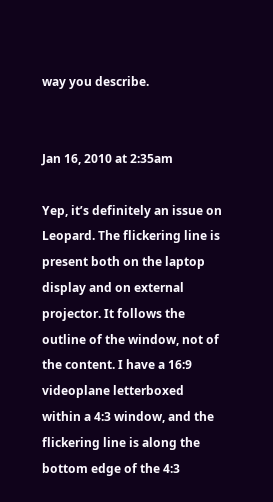way you describe.


Jan 16, 2010 at 2:35am

Yep, it’s definitely an issue on Leopard. The flickering line is present both on the laptop display and on external projector. It follows the outline of the window, not of the content. I have a 16:9 videoplane letterboxed within a 4:3 window, and the flickering line is along the bottom edge of the 4:3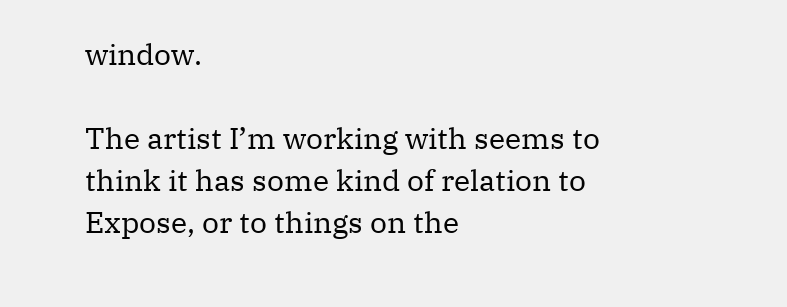window.

The artist I’m working with seems to think it has some kind of relation to Expose, or to things on the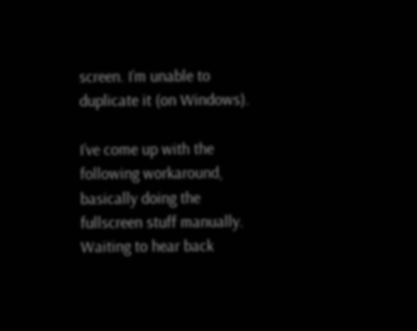screen. I’m unable to duplicate it (on Windows).

I’ve come up with the following workaround, basically doing the fullscreen stuff manually. Waiting to hear back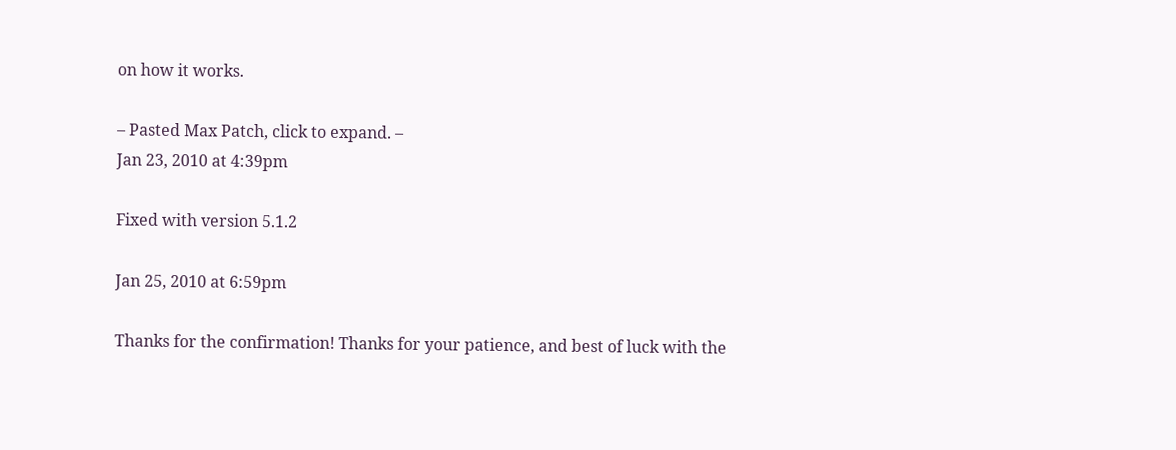on how it works.

– Pasted Max Patch, click to expand. –
Jan 23, 2010 at 4:39pm

Fixed with version 5.1.2

Jan 25, 2010 at 6:59pm

Thanks for the confirmation! Thanks for your patience, and best of luck with the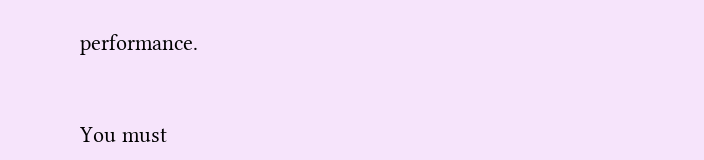performance.


You must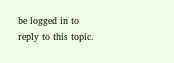be logged in to reply to this topic.